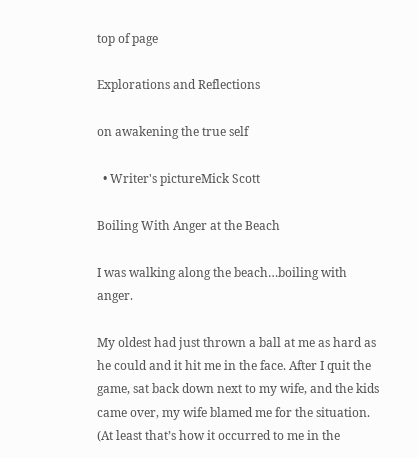top of page

Explorations and Reflections

on awakening the true self

  • Writer's pictureMick Scott

Boiling With Anger at the Beach

I was walking along the beach…boiling with anger.

My oldest had just thrown a ball at me as hard as he could and it hit me in the face. After I quit the game, sat back down next to my wife, and the kids came over, my wife blamed me for the situation. (At least that’s how it occurred to me in the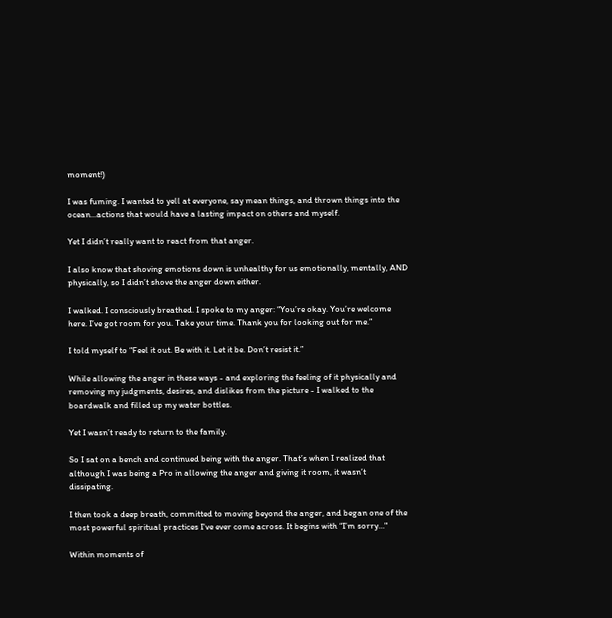moment!)

I was fuming. I wanted to yell at everyone, say mean things, and thrown things into the ocean...actions that would have a lasting impact on others and myself.

Yet I didn’t really want to react from that anger.

I also know that shoving emotions down is unhealthy for us emotionally, mentally, AND physically, so I didn’t shove the anger down either.

I walked. I consciously breathed. I spoke to my anger: “You’re okay. You’re welcome here. I’ve got room for you. Take your time. Thank you for looking out for me.”

I told myself to “Feel it out. Be with it. Let it be. Don’t resist it.”

While allowing the anger in these ways - and exploring the feeling of it physically and removing my judgments, desires, and dislikes from the picture - I walked to the boardwalk and filled up my water bottles.

Yet I wasn’t ready to return to the family.

So I sat on a bench and continued being with the anger. That’s when I realized that although I was being a Pro in allowing the anger and giving it room, it wasn’t dissipating.

I then took a deep breath, committed to moving beyond the anger, and began one of the most powerful spiritual practices I've ever come across. It begins with “I’m sorry…"

Within moments of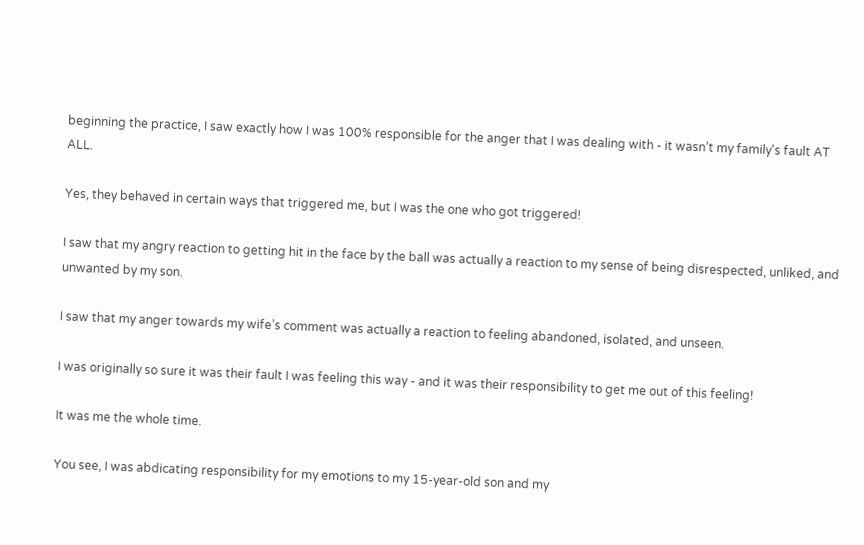beginning the practice, I saw exactly how I was 100% responsible for the anger that I was dealing with - it wasn’t my family's fault AT ALL.

Yes, they behaved in certain ways that triggered me, but I was the one who got triggered!

I saw that my angry reaction to getting hit in the face by the ball was actually a reaction to my sense of being disrespected, unliked, and unwanted by my son.

I saw that my anger towards my wife’s comment was actually a reaction to feeling abandoned, isolated, and unseen.

I was originally so sure it was their fault I was feeling this way - and it was their responsibility to get me out of this feeling!

It was me the whole time.

You see, I was abdicating responsibility for my emotions to my 15-year-old son and my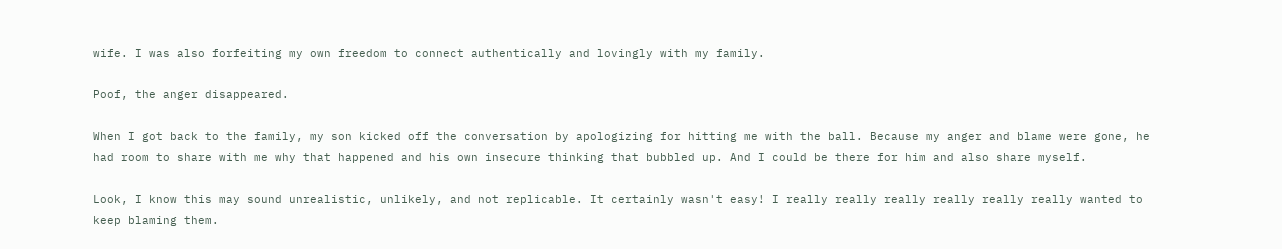wife. I was also forfeiting my own freedom to connect authentically and lovingly with my family.

Poof, the anger disappeared.

When I got back to the family, my son kicked off the conversation by apologizing for hitting me with the ball. Because my anger and blame were gone, he had room to share with me why that happened and his own insecure thinking that bubbled up. And I could be there for him and also share myself.

Look, I know this may sound unrealistic, unlikely, and not replicable. It certainly wasn't easy! I really really really really really really wanted to keep blaming them.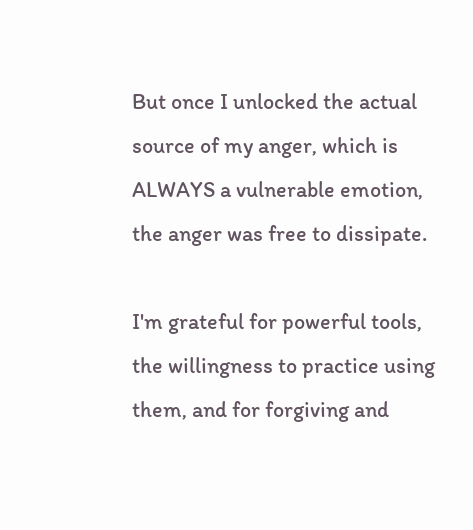But once I unlocked the actual source of my anger, which is ALWAYS a vulnerable emotion, the anger was free to dissipate.

I'm grateful for powerful tools, the willingness to practice using them, and for forgiving and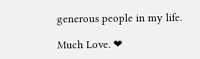generous people in my life.

Much Love. ❤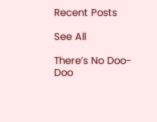Recent Posts

See All

There’s No Doo-Doo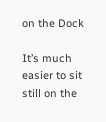on the Dock

It’s much easier to sit still on the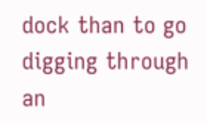dock than to go digging through an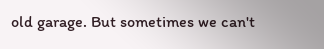old garage. But sometimes we can't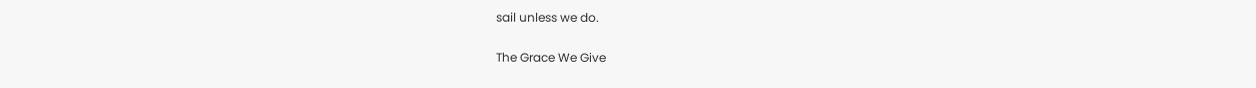sail unless we do.

The Grace We Give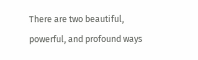There are two beautiful, powerful, and profound ways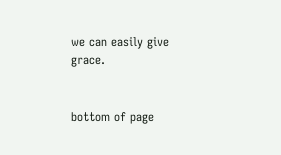we can easily give grace.


bottom of page